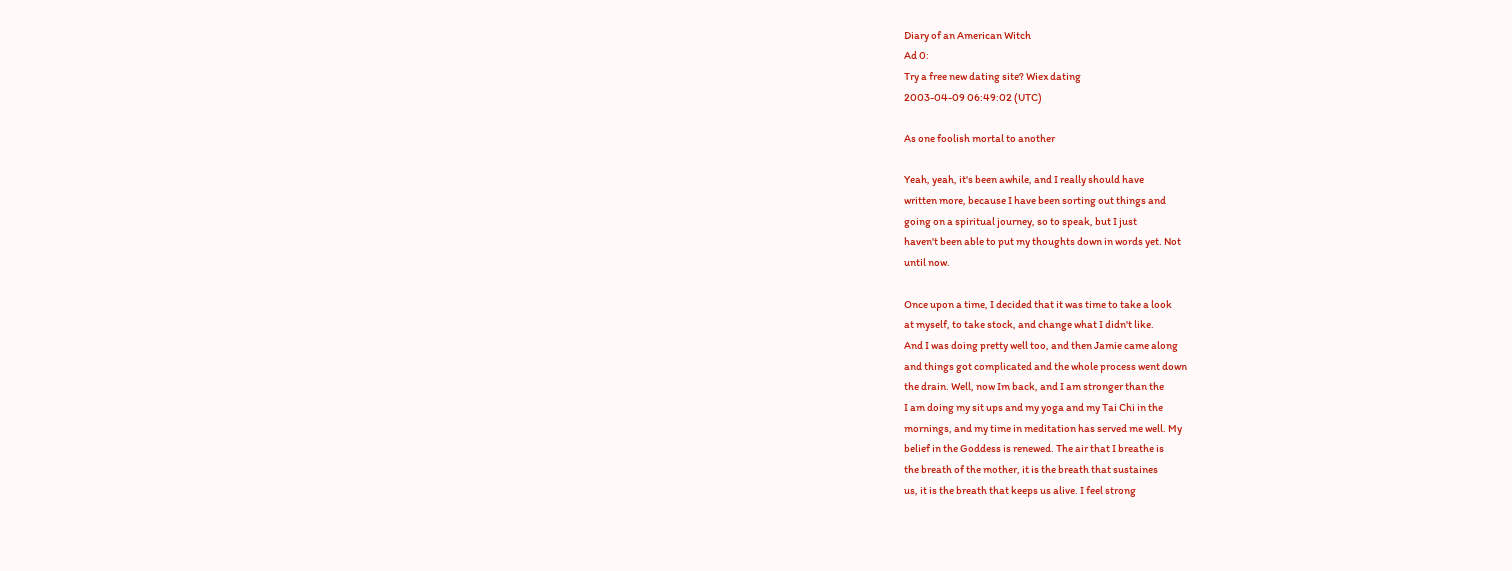Diary of an American Witch
Ad 0:
Try a free new dating site? Wiex dating
2003-04-09 06:49:02 (UTC)

As one foolish mortal to another

Yeah, yeah, it's been awhile, and I really should have
written more, because I have been sorting out things and
going on a spiritual journey, so to speak, but I just
haven't been able to put my thoughts down in words yet. Not
until now.

Once upon a time, I decided that it was time to take a look
at myself, to take stock, and change what I didn't like.
And I was doing pretty well too, and then Jamie came along
and things got complicated and the whole process went down
the drain. Well, now Im back, and I am stronger than the
I am doing my sit ups and my yoga and my Tai Chi in the
mornings, and my time in meditation has served me well. My
belief in the Goddess is renewed. The air that I breathe is
the breath of the mother, it is the breath that sustaines
us, it is the breath that keeps us alive. I feel strong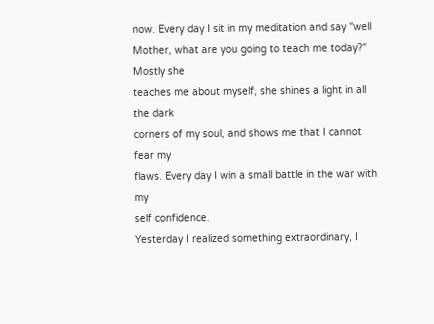now. Every day I sit in my meditation and say "well
Mother, what are you going to teach me today?" Mostly she
teaches me about myself, she shines a light in all the dark
corners of my soul, and shows me that I cannot fear my
flaws. Every day I win a small battle in the war with my
self confidence.
Yesterday I realized something extraordinary, I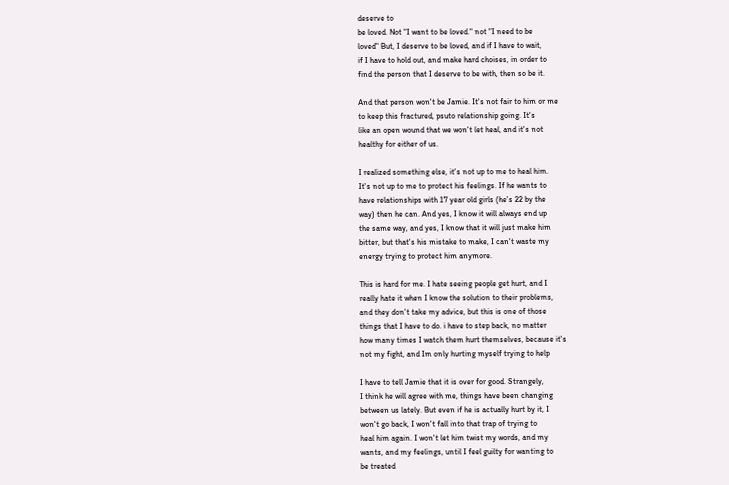deserve to
be loved. Not "I want to be loved." not "I need to be
loved" But, I deserve to be loved, and if I have to wait,
if I have to hold out, and make hard choises, in order to
find the person that I deserve to be with, then so be it.

And that person won't be Jamie. It's not fair to him or me
to keep this fractured, psuto relationship going. It's
like an open wound that we won't let heal, and it's not
healthy for either of us.

I realized something else, it's not up to me to heal him.
It's not up to me to protect his feelings. If he wants to
have relationships with 17 year old girls (he's 22 by the
way) then he can. And yes, I know it will always end up
the same way, and yes, I know that it will just make him
bitter, but that's his mistake to make, I can't waste my
energy trying to protect him anymore.

This is hard for me. I hate seeing people get hurt, and I
really hate it when I know the solution to their problems,
and they don't take my advice, but this is one of those
things that I have to do. i have to step back, no matter
how many times I watch them hurt themselves, because it's
not my fight, and Im only hurting myself trying to help

I have to tell Jamie that it is over for good. Strangely,
I think he will agree with me, things have been changing
between us lately. But even if he is actually hurt by it, I
won't go back, I won't fall into that trap of trying to
heal him again. I won't let him twist my words, and my
wants, and my feelings, until I feel guilty for wanting to
be treated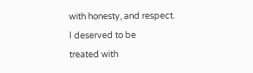with honesty, and respect. I deserved to be
treated with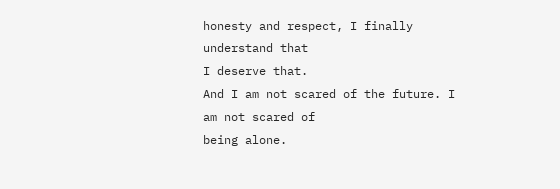honesty and respect, I finally understand that
I deserve that.
And I am not scared of the future. I am not scared of
being alone.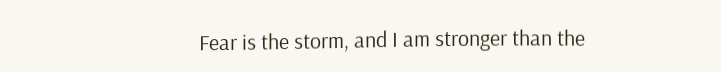Fear is the storm, and I am stronger than the